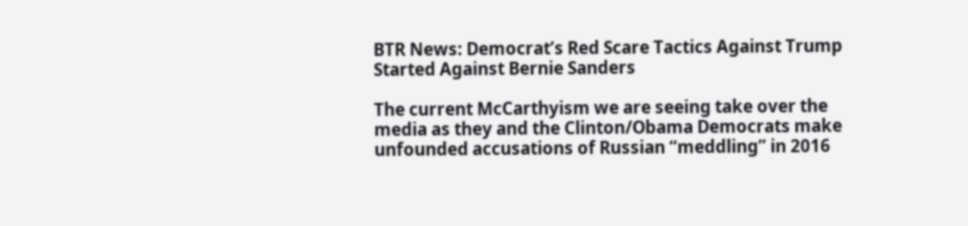BTR News: Democrat’s Red Scare Tactics Against Trump Started Against Bernie Sanders

The current McCarthyism we are seeing take over the media as they and the Clinton/Obama Democrats make unfounded accusations of Russian “meddling” in 2016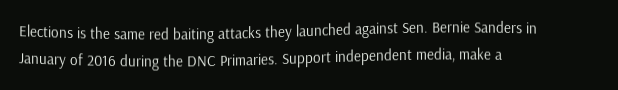Elections is the same red baiting attacks they launched against Sen. Bernie Sanders in January of 2016 during the DNC Primaries. Support independent media, make a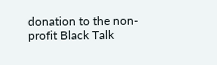donation to the non-profit Black Talk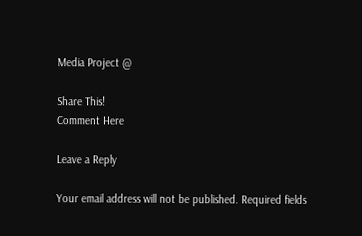Media Project @

Share This!
Comment Here

Leave a Reply

Your email address will not be published. Required fields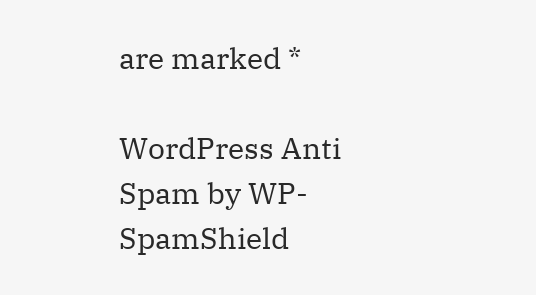are marked *

WordPress Anti Spam by WP-SpamShield